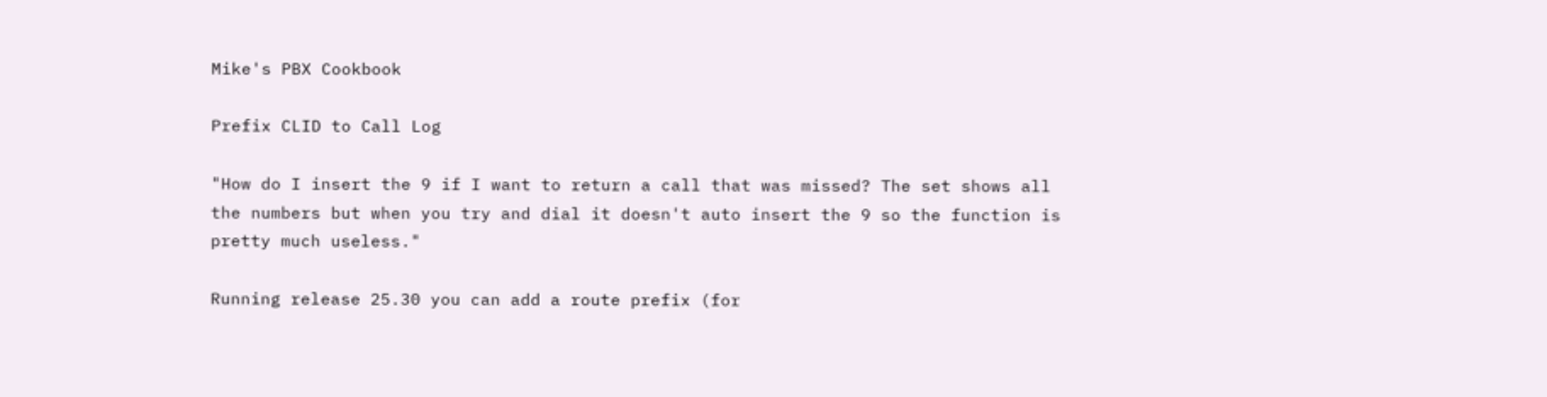Mike's PBX Cookbook

Prefix CLID to Call Log

"How do I insert the 9 if I want to return a call that was missed? The set shows all the numbers but when you try and dial it doesn't auto insert the 9 so the function is pretty much useless."

Running release 25.30 you can add a route prefix (for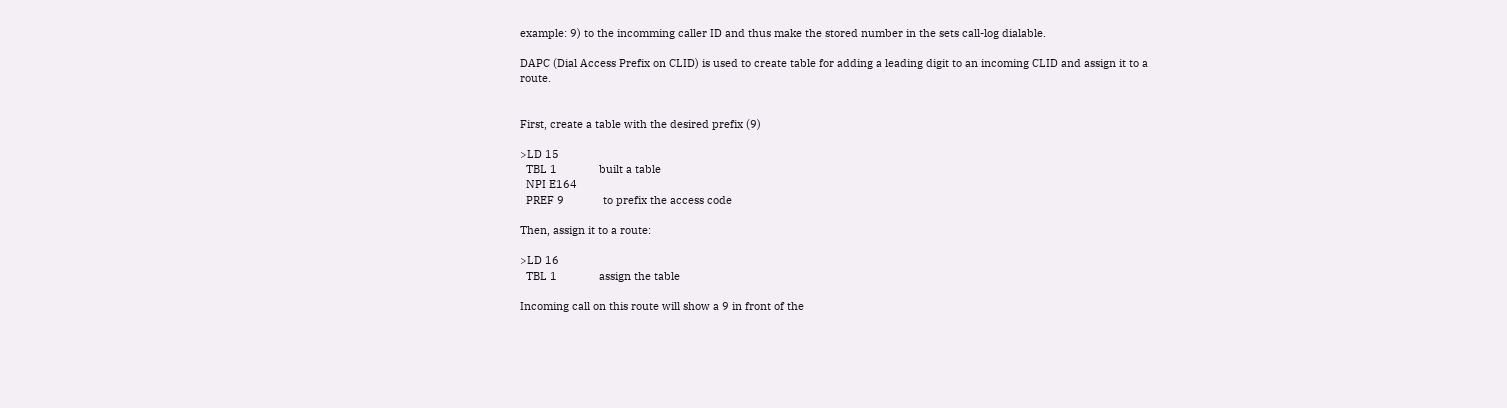example: 9) to the incomming caller ID and thus make the stored number in the sets call-log dialable.

DAPC (Dial Access Prefix on CLID) is used to create table for adding a leading digit to an incoming CLID and assign it to a route.


First, create a table with the desired prefix (9)

>LD 15
  TBL 1              built a table
  NPI E164
  PREF 9             to prefix the access code

Then, assign it to a route:

>LD 16
  TBL 1              assign the table

Incoming call on this route will show a 9 in front of the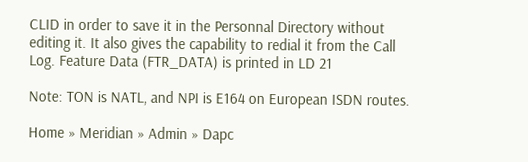CLID in order to save it in the Personnal Directory without editing it. It also gives the capability to redial it from the Call Log. Feature Data (FTR_DATA) is printed in LD 21

Note: TON is NATL, and NPI is E164 on European ISDN routes.

Home » Meridian » Admin » Dapc